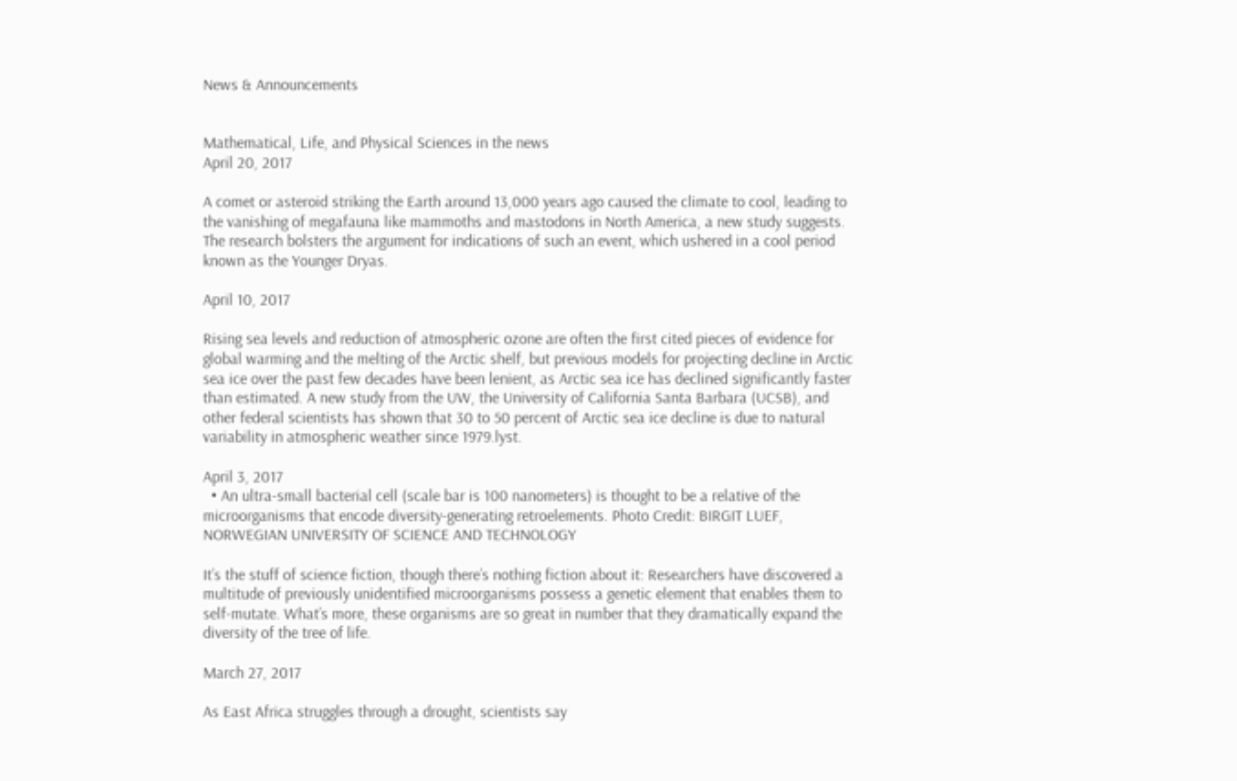News & Announcements


Mathematical, Life, and Physical Sciences in the news
April 20, 2017

A comet or asteroid striking the Earth around 13,000 years ago caused the climate to cool, leading to the vanishing of megafauna like mammoths and mastodons in North America, a new study suggests. The research bolsters the argument for indications of such an event, which ushered in a cool period known as the Younger Dryas.

April 10, 2017

Rising sea levels and reduction of atmospheric ozone are often the first cited pieces of evidence for global warming and the melting of the Arctic shelf, but previous models for projecting decline in Arctic sea ice over the past few decades have been lenient, as Arctic sea ice has declined significantly faster than estimated. A new study from the UW, the University of California Santa Barbara (UCSB), and other federal scientists has shown that 30 to 50 percent of Arctic sea ice decline is due to natural variability in atmospheric weather since 1979.lyst.

April 3, 2017
  • An ultra-small bacterial cell (scale bar is 100 nanometers) is thought to be a relative of the microorganisms that encode diversity-generating retroelements. Photo Credit: BIRGIT LUEF, NORWEGIAN UNIVERSITY OF SCIENCE AND TECHNOLOGY

It’s the stuff of science fiction, though there’s nothing fiction about it: Researchers have discovered a multitude of previously unidentified microorganisms possess a genetic element that enables them to self-mutate. What’s more, these organisms are so great in number that they dramatically expand the diversity of the tree of life.

March 27, 2017

As East Africa struggles through a drought, scientists say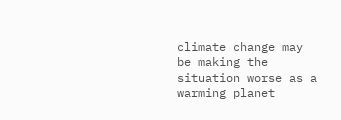climate change may be making the situation worse as a warming planet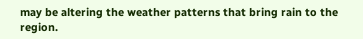may be altering the weather patterns that bring rain to the region.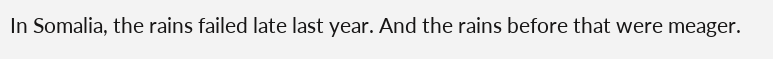In Somalia, the rains failed late last year. And the rains before that were meager.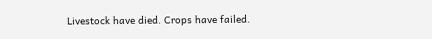Livestock have died. Crops have failed.